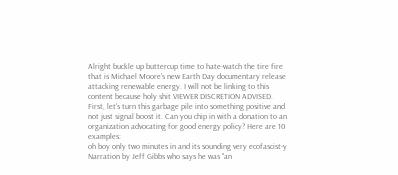Alright buckle up buttercup time to hate-watch the tire fire that is Michael Moore's new Earth Day documentary release attacking renewable energy. I will not be linking to this content because holy shit VIEWER DISCRETION ADVISED.
First, let's turn this garbage pile into something positive and not just signal boost it. Can you chip in with a donation to an organization advocating for good energy policy? Here are 10 examples:
oh boy only two minutes in and its sounding very ecofascist-y
Narration by Jeff Gibbs who says he was "an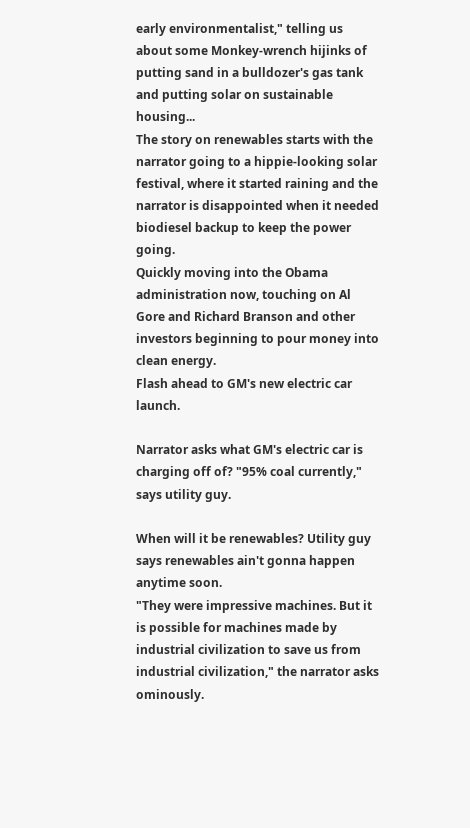early environmentalist," telling us about some Monkey-wrench hijinks of putting sand in a bulldozer's gas tank and putting solar on sustainable housing...
The story on renewables starts with the narrator going to a hippie-looking solar festival, where it started raining and the narrator is disappointed when it needed biodiesel backup to keep the power going.
Quickly moving into the Obama administration now, touching on Al Gore and Richard Branson and other investors beginning to pour money into clean energy.
Flash ahead to GM's new electric car launch.

Narrator asks what GM's electric car is charging off of? "95% coal currently," says utility guy.

When will it be renewables? Utility guy says renewables ain't gonna happen anytime soon.
"They were impressive machines. But it is possible for machines made by industrial civilization to save us from industrial civilization," the narrator asks ominously.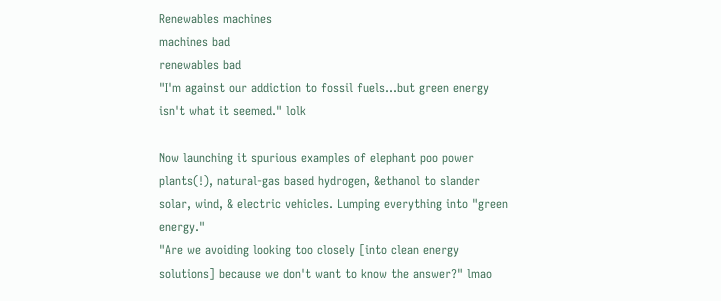Renewables machines
machines bad
renewables bad
"I'm against our addiction to fossil fuels...but green energy isn't what it seemed." lolk

Now launching it spurious examples of elephant poo power plants(!), natural-gas based hydrogen, &ethanol to slander solar, wind, & electric vehicles. Lumping everything into "green energy."
"Are we avoiding looking too closely [into clean energy solutions] because we don't want to know the answer?" lmao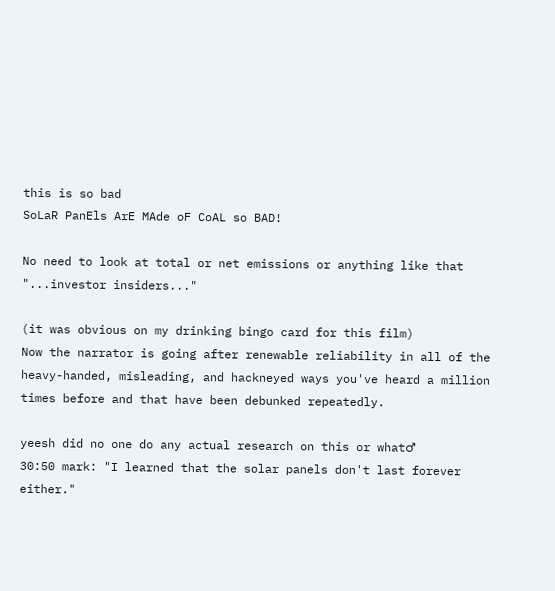this is so bad
SoLaR PanEls ArE MAde oF CoAL so BAD!

No need to look at total or net emissions or anything like that
"...investor insiders..."

(it was obvious on my drinking bingo card for this film)
Now the narrator is going after renewable reliability in all of the heavy-handed, misleading, and hackneyed ways you've heard a million times before and that have been debunked repeatedly.

yeesh did no one do any actual research on this or what♂
30:50 mark: "I learned that the solar panels don't last forever either."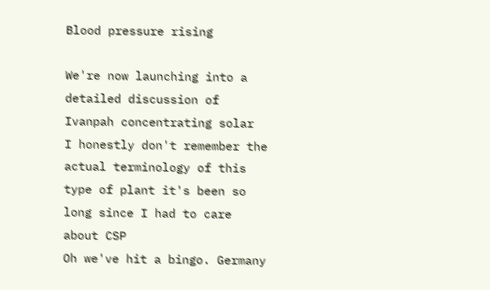Blood pressure rising

We're now launching into a detailed discussion of Ivanpah concentrating solar
I honestly don't remember the actual terminology of this type of plant it's been so long since I had to care about CSP
Oh we've hit a bingo. Germany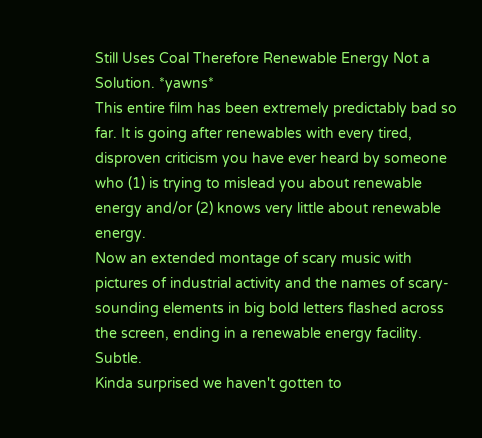Still Uses Coal Therefore Renewable Energy Not a Solution. *yawns*
This entire film has been extremely predictably bad so far. It is going after renewables with every tired, disproven criticism you have ever heard by someone who (1) is trying to mislead you about renewable energy and/or (2) knows very little about renewable energy.
Now an extended montage of scary music with pictures of industrial activity and the names of scary-sounding elements in big bold letters flashed across the screen, ending in a renewable energy facility. Subtle.
Kinda surprised we haven't gotten to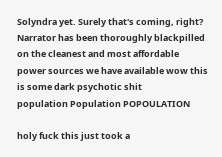Solyndra yet. Surely that's coming, right?
Narrator has been thoroughly blackpilled on the cleanest and most affordable power sources we have available wow this is some dark psychotic shit
population Population POPOULATION

holy fuck this just took a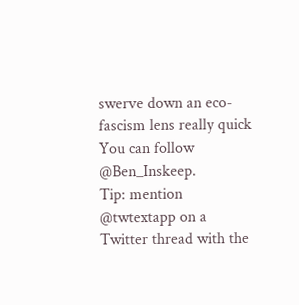swerve down an eco-fascism lens really quick
You can follow @Ben_Inskeep.
Tip: mention @twtextapp on a Twitter thread with the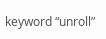keyword “unroll”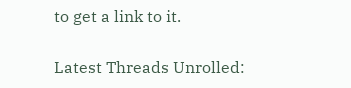to get a link to it.

Latest Threads Unrolled: